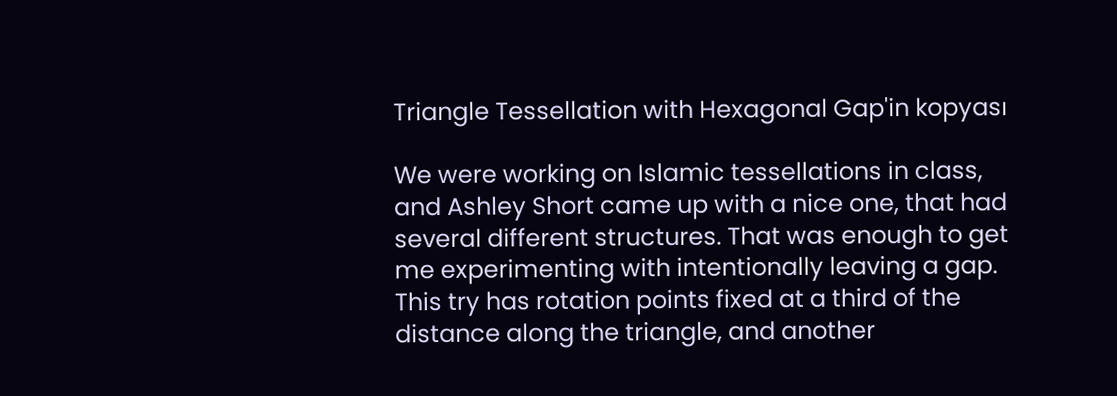Triangle Tessellation with Hexagonal Gap'in kopyası

We were working on Islamic tessellations in class, and Ashley Short came up with a nice one, that had several different structures. That was enough to get me experimenting with intentionally leaving a gap. This try has rotation points fixed at a third of the distance along the triangle, and another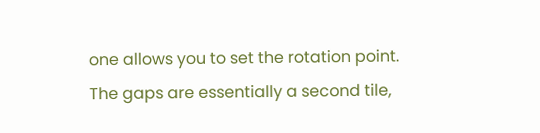one allows you to set the rotation point. The gaps are essentially a second tile,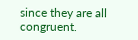since they are all congruent.